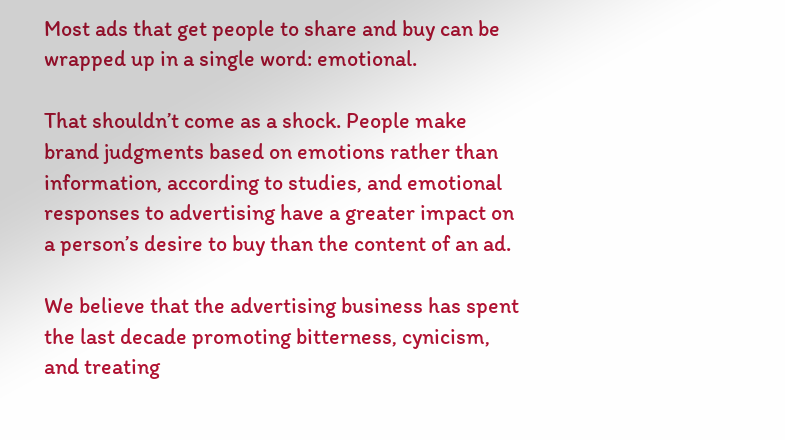Most ads that get people to share and buy can be wrapped up in a single word: emotional.

That shouldn’t come as a shock. People make brand judgments based on emotions rather than information, according to studies, and emotional responses to advertising have a greater impact on a person’s desire to buy than the content of an ad.

We believe that the advertising business has spent the last decade promoting bitterness, cynicism, and treating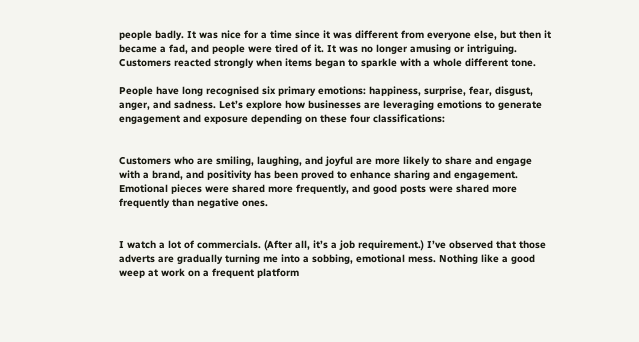people badly. It was nice for a time since it was different from everyone else, but then it became a fad, and people were tired of it. It was no longer amusing or intriguing. Customers reacted strongly when items began to sparkle with a whole different tone.

People have long recognised six primary emotions: happiness, surprise, fear, disgust, anger, and sadness. Let’s explore how businesses are leveraging emotions to generate engagement and exposure depending on these four classifications:


Customers who are smiling, laughing, and joyful are more likely to share and engage with a brand, and positivity has been proved to enhance sharing and engagement. Emotional pieces were shared more frequently, and good posts were shared more frequently than negative ones.


I watch a lot of commercials. (After all, it’s a job requirement.) I’ve observed that those adverts are gradually turning me into a sobbing, emotional mess. Nothing like a good weep at work on a frequent platform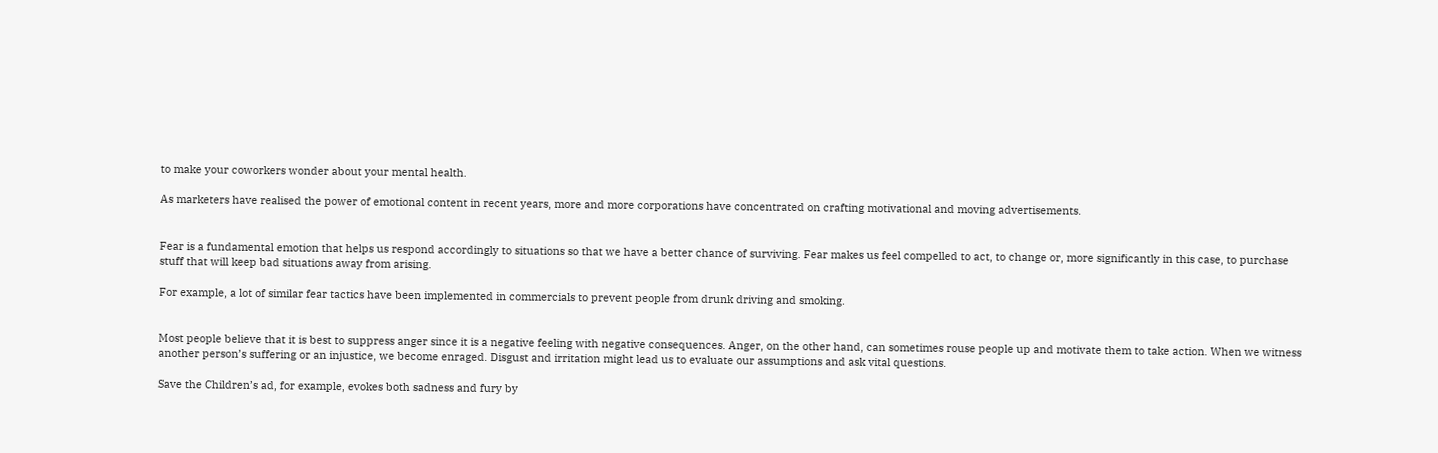to make your coworkers wonder about your mental health.

As marketers have realised the power of emotional content in recent years, more and more corporations have concentrated on crafting motivational and moving advertisements.


Fear is a fundamental emotion that helps us respond accordingly to situations so that we have a better chance of surviving. Fear makes us feel compelled to act, to change or, more significantly in this case, to purchase stuff that will keep bad situations away from arising.

For example, a lot of similar fear tactics have been implemented in commercials to prevent people from drunk driving and smoking.


Most people believe that it is best to suppress anger since it is a negative feeling with negative consequences. Anger, on the other hand, can sometimes rouse people up and motivate them to take action. When we witness another person’s suffering or an injustice, we become enraged. Disgust and irritation might lead us to evaluate our assumptions and ask vital questions.

Save the Children’s ad, for example, evokes both sadness and fury by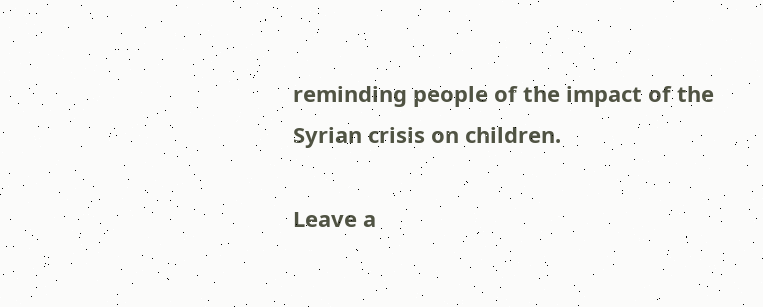reminding people of the impact of the Syrian crisis on children.

Leave a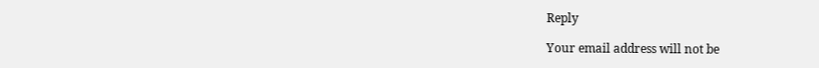Reply

Your email address will not be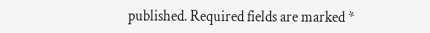published. Required fields are marked *